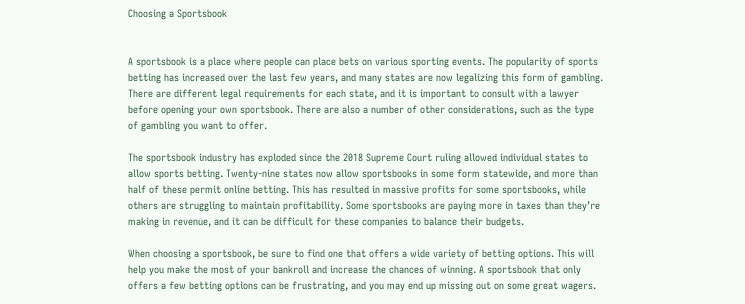Choosing a Sportsbook


A sportsbook is a place where people can place bets on various sporting events. The popularity of sports betting has increased over the last few years, and many states are now legalizing this form of gambling. There are different legal requirements for each state, and it is important to consult with a lawyer before opening your own sportsbook. There are also a number of other considerations, such as the type of gambling you want to offer.

The sportsbook industry has exploded since the 2018 Supreme Court ruling allowed individual states to allow sports betting. Twenty-nine states now allow sportsbooks in some form statewide, and more than half of these permit online betting. This has resulted in massive profits for some sportsbooks, while others are struggling to maintain profitability. Some sportsbooks are paying more in taxes than they’re making in revenue, and it can be difficult for these companies to balance their budgets.

When choosing a sportsbook, be sure to find one that offers a wide variety of betting options. This will help you make the most of your bankroll and increase the chances of winning. A sportsbook that only offers a few betting options can be frustrating, and you may end up missing out on some great wagers.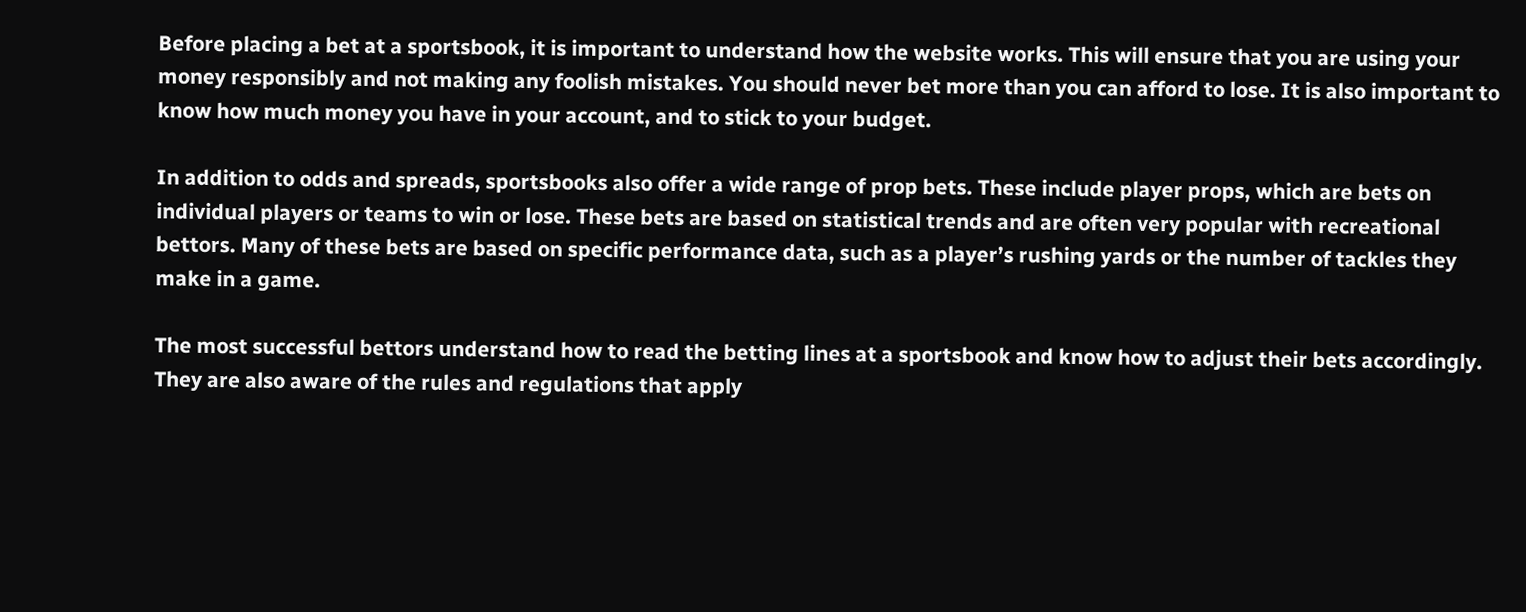Before placing a bet at a sportsbook, it is important to understand how the website works. This will ensure that you are using your money responsibly and not making any foolish mistakes. You should never bet more than you can afford to lose. It is also important to know how much money you have in your account, and to stick to your budget.

In addition to odds and spreads, sportsbooks also offer a wide range of prop bets. These include player props, which are bets on individual players or teams to win or lose. These bets are based on statistical trends and are often very popular with recreational bettors. Many of these bets are based on specific performance data, such as a player’s rushing yards or the number of tackles they make in a game.

The most successful bettors understand how to read the betting lines at a sportsbook and know how to adjust their bets accordingly. They are also aware of the rules and regulations that apply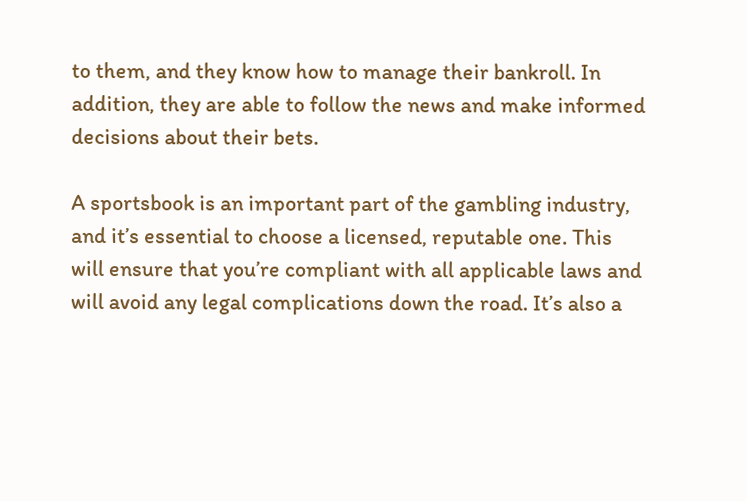to them, and they know how to manage their bankroll. In addition, they are able to follow the news and make informed decisions about their bets.

A sportsbook is an important part of the gambling industry, and it’s essential to choose a licensed, reputable one. This will ensure that you’re compliant with all applicable laws and will avoid any legal complications down the road. It’s also a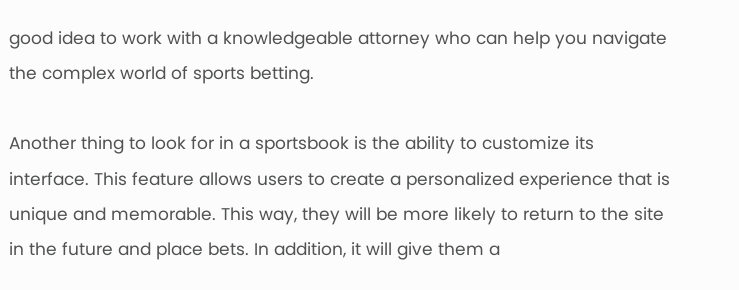good idea to work with a knowledgeable attorney who can help you navigate the complex world of sports betting.

Another thing to look for in a sportsbook is the ability to customize its interface. This feature allows users to create a personalized experience that is unique and memorable. This way, they will be more likely to return to the site in the future and place bets. In addition, it will give them a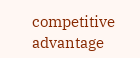competitive advantage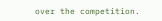over the competition.